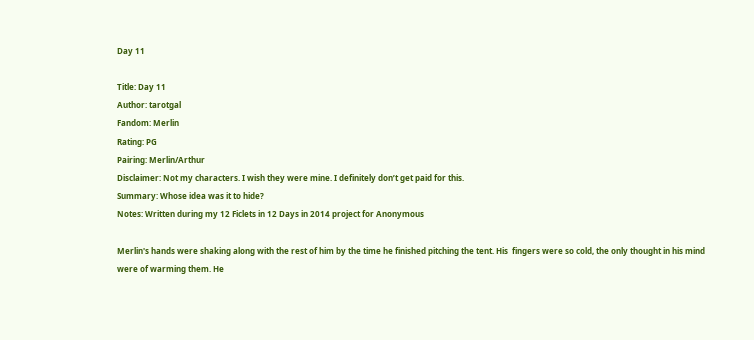Day 11

Title: Day 11
Author: tarotgal
Fandom: Merlin
Rating: PG
Pairing: Merlin/Arthur
Disclaimer: Not my characters. I wish they were mine. I definitely don’t get paid for this.
Summary: Whose idea was it to hide?
Notes: Written during my 12 Ficlets in 12 Days in 2014 project for Anonymous

Merlin's hands were shaking along with the rest of him by the time he finished pitching the tent. His  fingers were so cold, the only thought in his mind were of warming them. He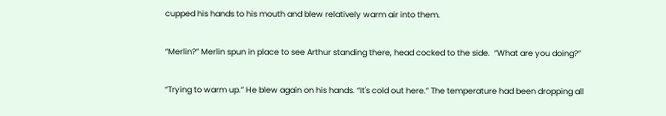cupped his hands to his mouth and blew relatively warm air into them.

“Merlin?” Merlin spun in place to see Arthur standing there, head cocked to the side.  “What are you doing?”

“Trying to warm up.” He blew again on his hands. “It's cold out here.” The temperature had been dropping all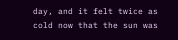day, and it felt twice as cold now that the sun was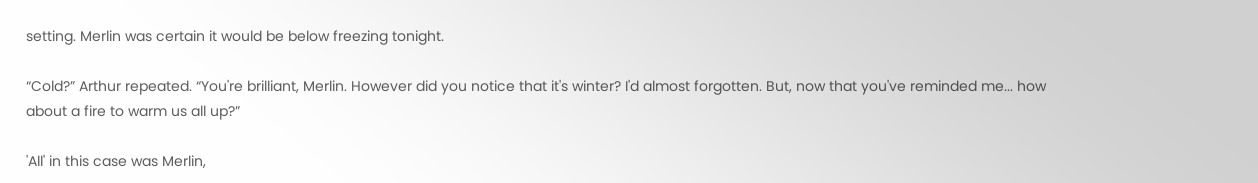setting. Merlin was certain it would be below freezing tonight.

“Cold?” Arthur repeated. “You're brilliant, Merlin. However did you notice that it's winter? I'd almost forgotten. But, now that you've reminded me... how about a fire to warm us all up?”

'All' in this case was Merlin,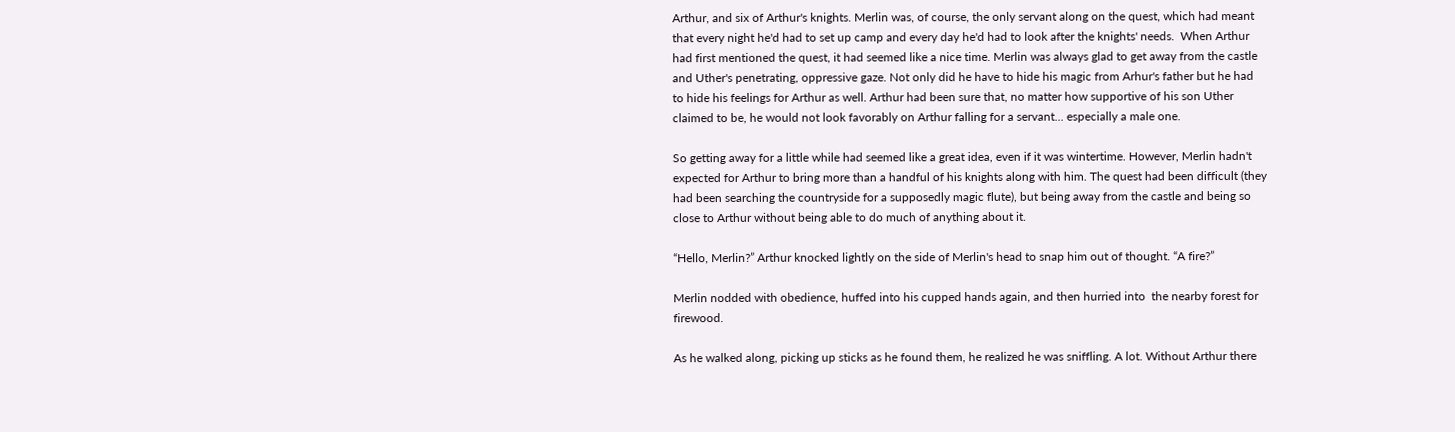Arthur, and six of Arthur's knights. Merlin was, of course, the only servant along on the quest, which had meant that every night he'd had to set up camp and every day he'd had to look after the knights' needs.  When Arthur had first mentioned the quest, it had seemed like a nice time. Merlin was always glad to get away from the castle and Uther's penetrating, oppressive gaze. Not only did he have to hide his magic from Arhur's father but he had to hide his feelings for Arthur as well. Arthur had been sure that, no matter how supportive of his son Uther claimed to be, he would not look favorably on Arthur falling for a servant... especially a male one.

So getting away for a little while had seemed like a great idea, even if it was wintertime. However, Merlin hadn't expected for Arthur to bring more than a handful of his knights along with him. The quest had been difficult (they had been searching the countryside for a supposedly magic flute), but being away from the castle and being so close to Arthur without being able to do much of anything about it.

“Hello, Merlin?” Arthur knocked lightly on the side of Merlin's head to snap him out of thought. “A fire?”

Merlin nodded with obedience, huffed into his cupped hands again, and then hurried into  the nearby forest for firewood.

As he walked along, picking up sticks as he found them, he realized he was sniffling. A lot. Without Arthur there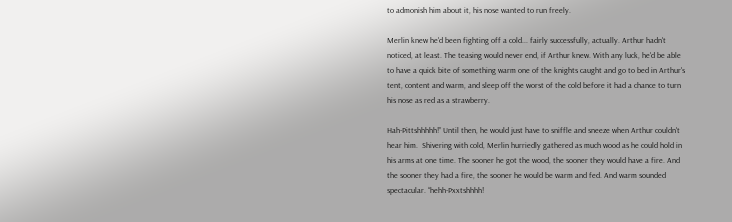to admonish him about it, his nose wanted to run freely.

Merlin knew he'd been fighting off a cold... fairly successfully, actually. Arthur hadn't noticed, at least. The teasing would never end, if Arthur knew. With any luck, he'd be able to have a quick bite of something warm one of the knights caught and go to bed in Arthur's tent, content and warm, and sleep off the worst of the cold before it had a chance to turn his nose as red as a strawberry.

Hah-Pittshhhhh!” Until then, he would just have to sniffle and sneeze when Arthur couldn't hear him.  Shivering with cold, Merlin hurriedly gathered as much wood as he could hold in his arms at one time. The sooner he got the wood, the sooner they would have a fire. And the sooner they had a fire, the sooner he would be warm and fed. And warm sounded spectacular. “hehh-Pxxtshhhh!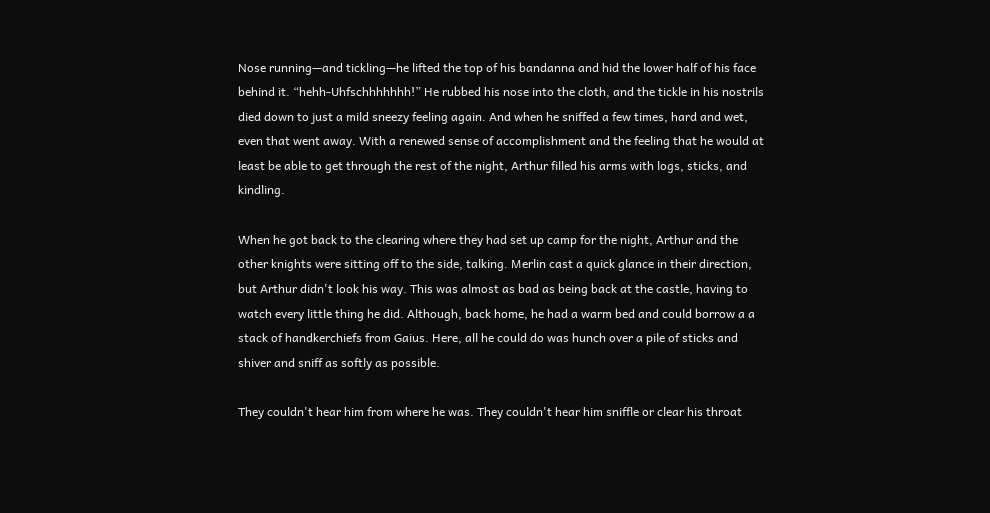Nose running—and tickling—he lifted the top of his bandanna and hid the lower half of his face behind it. “hehh-Uhfschhhhhhh!” He rubbed his nose into the cloth, and the tickle in his nostrils died down to just a mild sneezy feeling again. And when he sniffed a few times, hard and wet, even that went away. With a renewed sense of accomplishment and the feeling that he would at least be able to get through the rest of the night, Arthur filled his arms with logs, sticks, and kindling.

When he got back to the clearing where they had set up camp for the night, Arthur and the other knights were sitting off to the side, talking. Merlin cast a quick glance in their direction, but Arthur didn't look his way. This was almost as bad as being back at the castle, having to watch every little thing he did. Although, back home, he had a warm bed and could borrow a a stack of handkerchiefs from Gaius. Here, all he could do was hunch over a pile of sticks and shiver and sniff as softly as possible.

They couldn't hear him from where he was. They couldn't hear him sniffle or clear his throat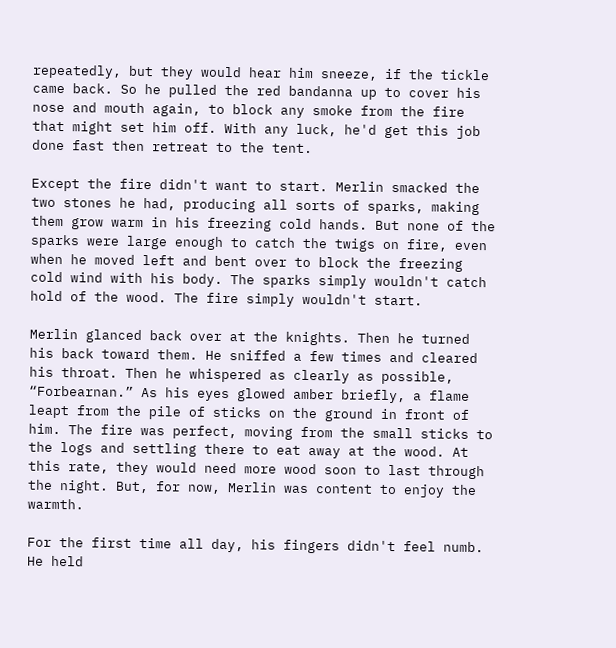repeatedly, but they would hear him sneeze, if the tickle came back. So he pulled the red bandanna up to cover his nose and mouth again, to block any smoke from the fire that might set him off. With any luck, he'd get this job done fast then retreat to the tent.

Except the fire didn't want to start. Merlin smacked the two stones he had, producing all sorts of sparks, making them grow warm in his freezing cold hands. But none of the sparks were large enough to catch the twigs on fire, even when he moved left and bent over to block the freezing cold wind with his body. The sparks simply wouldn't catch hold of the wood. The fire simply wouldn't start.

Merlin glanced back over at the knights. Then he turned his back toward them. He sniffed a few times and cleared his throat. Then he whispered as clearly as possible, “Forbearnan.” As his eyes glowed amber briefly, a flame leapt from the pile of sticks on the ground in front of him. The fire was perfect, moving from the small sticks to the logs and settling there to eat away at the wood. At this rate, they would need more wood soon to last through the night. But, for now, Merlin was content to enjoy the warmth.

For the first time all day, his fingers didn't feel numb. He held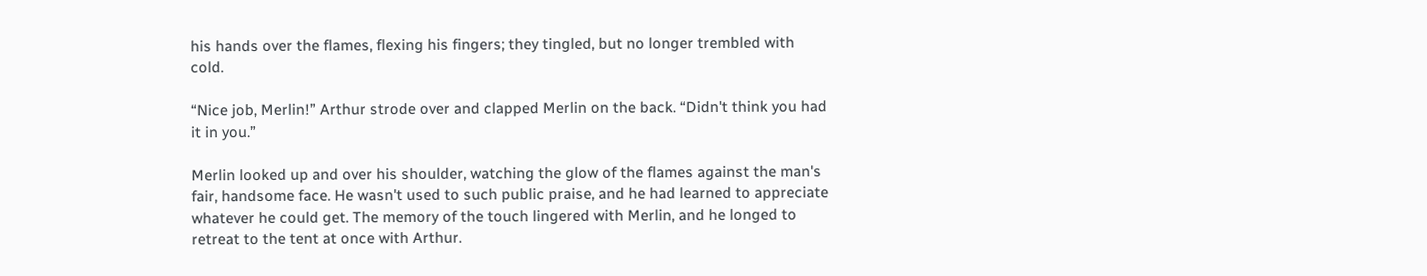his hands over the flames, flexing his fingers; they tingled, but no longer trembled with cold.

“Nice job, Merlin!” Arthur strode over and clapped Merlin on the back. “Didn't think you had it in you.”

Merlin looked up and over his shoulder, watching the glow of the flames against the man's fair, handsome face. He wasn't used to such public praise, and he had learned to appreciate whatever he could get. The memory of the touch lingered with Merlin, and he longed to retreat to the tent at once with Arthur.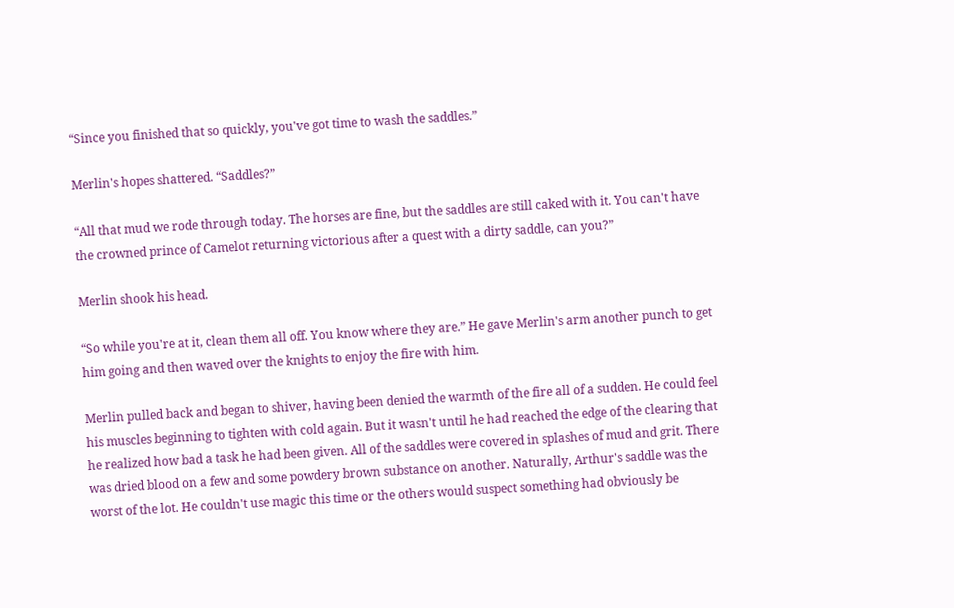“Since you finished that so quickly, you've got time to wash the saddles.”

Merlin's hopes shattered. “Saddles?”

“All that mud we rode through today. The horses are fine, but the saddles are still caked with it. You can't have the crowned prince of Camelot returning victorious after a quest with a dirty saddle, can you?”

Merlin shook his head.

“So while you're at it, clean them all off. You know where they are.” He gave Merlin's arm another punch to get him going and then waved over the knights to enjoy the fire with him.

Merlin pulled back and began to shiver, having been denied the warmth of the fire all of a sudden. He could feel his muscles beginning to tighten with cold again. But it wasn't until he had reached the edge of the clearing that he realized how bad a task he had been given. All of the saddles were covered in splashes of mud and grit. There was dried blood on a few and some powdery brown substance on another. Naturally, Arthur's saddle was the worst of the lot. He couldn't use magic this time or the others would suspect something had obviously be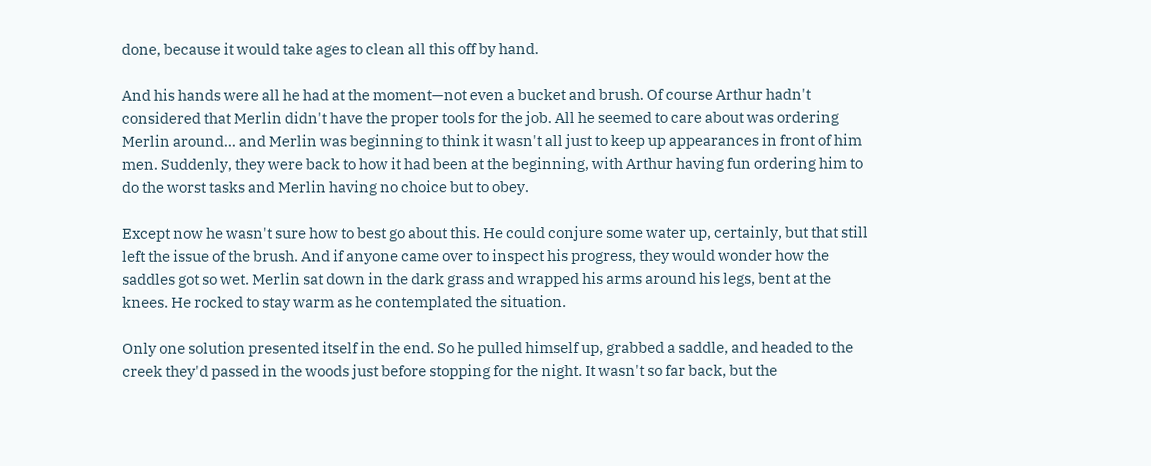done, because it would take ages to clean all this off by hand.

And his hands were all he had at the moment—not even a bucket and brush. Of course Arthur hadn't considered that Merlin didn't have the proper tools for the job. All he seemed to care about was ordering Merlin around... and Merlin was beginning to think it wasn't all just to keep up appearances in front of him men. Suddenly, they were back to how it had been at the beginning, with Arthur having fun ordering him to do the worst tasks and Merlin having no choice but to obey.

Except now he wasn't sure how to best go about this. He could conjure some water up, certainly, but that still left the issue of the brush. And if anyone came over to inspect his progress, they would wonder how the saddles got so wet. Merlin sat down in the dark grass and wrapped his arms around his legs, bent at the knees. He rocked to stay warm as he contemplated the situation.

Only one solution presented itself in the end. So he pulled himself up, grabbed a saddle, and headed to the creek they'd passed in the woods just before stopping for the night. It wasn't so far back, but the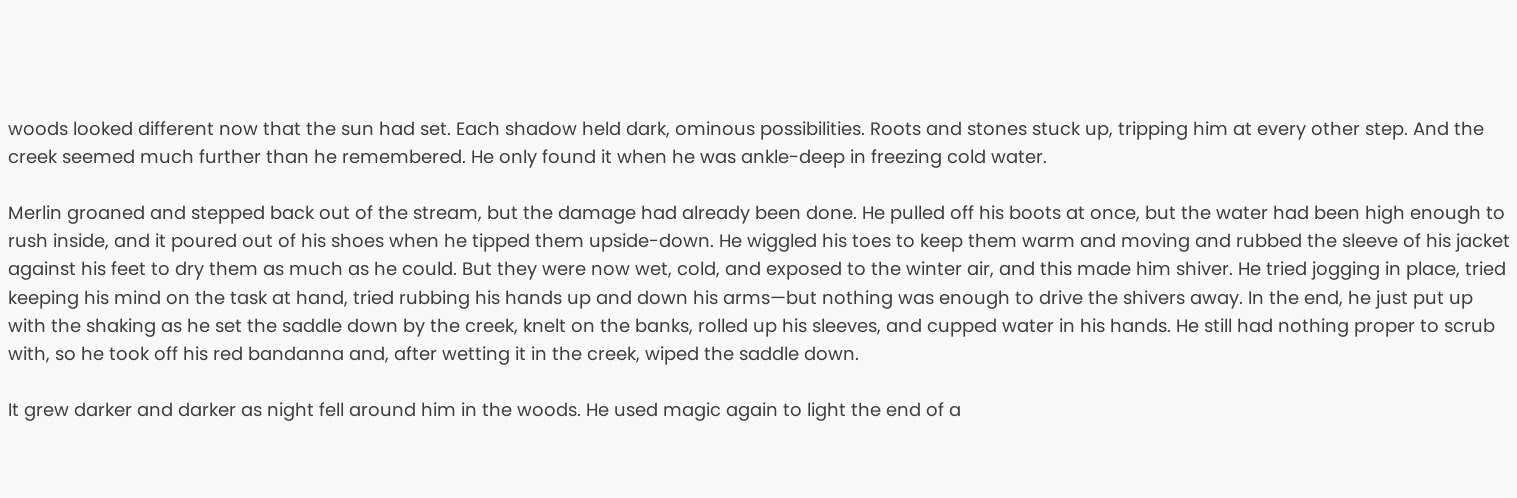woods looked different now that the sun had set. Each shadow held dark, ominous possibilities. Roots and stones stuck up, tripping him at every other step. And the creek seemed much further than he remembered. He only found it when he was ankle-deep in freezing cold water.

Merlin groaned and stepped back out of the stream, but the damage had already been done. He pulled off his boots at once, but the water had been high enough to rush inside, and it poured out of his shoes when he tipped them upside-down. He wiggled his toes to keep them warm and moving and rubbed the sleeve of his jacket against his feet to dry them as much as he could. But they were now wet, cold, and exposed to the winter air, and this made him shiver. He tried jogging in place, tried keeping his mind on the task at hand, tried rubbing his hands up and down his arms—but nothing was enough to drive the shivers away. In the end, he just put up with the shaking as he set the saddle down by the creek, knelt on the banks, rolled up his sleeves, and cupped water in his hands. He still had nothing proper to scrub with, so he took off his red bandanna and, after wetting it in the creek, wiped the saddle down.

It grew darker and darker as night fell around him in the woods. He used magic again to light the end of a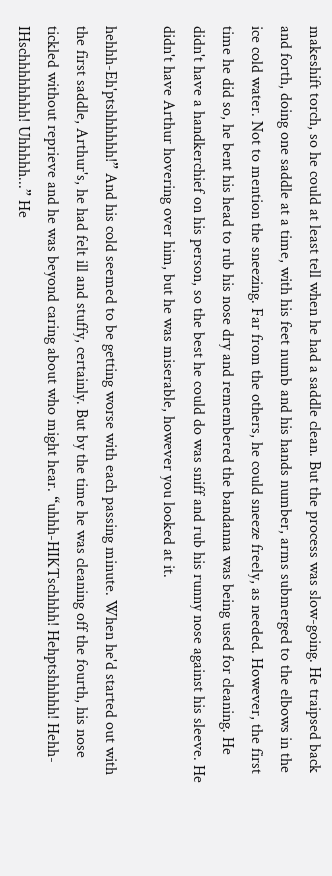makeshift torch, so he could at least tell when he had a saddle clean. But the process was slow-going. He traipsed back and forth, doing one saddle at a time, with his feet numb and his hands number, arms submerged to the elbows in the ice cold water. Not to mention the sneezing. Far from the others, he could sneeze freely, as needed. However, the first time he did so, he bent his head to rub his nose dry and remembered the bandanna was being used for cleaning. He didn't have a handkerchief on his person, so the best he could do was sniff and rub his runny nose against his sleeve. He didn't have Arthur hovering over him, but he was miserable, however you looked at it.

hehhh-Eh'ptshhhhhh!” And his cold seemed to be getting worse with each passing minute. When he'd started out with the first saddle, Arthur's, he had felt ill and stuffy, certainly. But by the time he was cleaning off the fourth, his nose tickled without reprieve and he was beyond caring about who might hear. “uhhh-HIKTschhhh! Hehptshhhhh! Hehh-IHschhhhhhhh! Uhhhhh...” He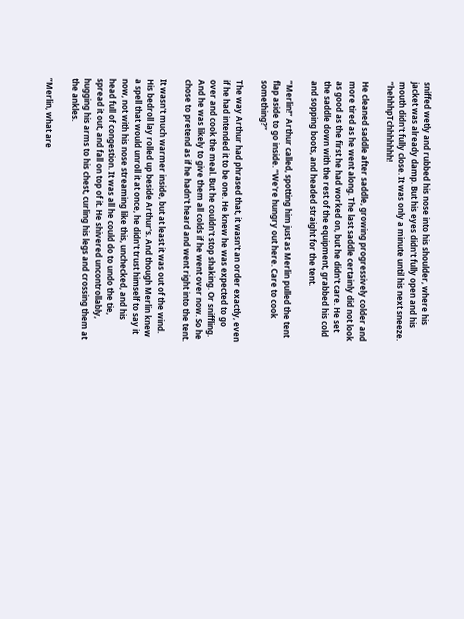sniffed wetly and rubbed his nose into his shoulder, where his jacket was already damp. But his eyes didn't fully open and his mouth didn't fully close. It was only a minute until his next sneeze. “hehhhpTchhhhhhh!

He cleaned saddle after saddle, growing progressively colder and more tired as he went along. The last saddle certainly did not look as good as the first he had worked on, but he didn't care. He set the saddle down with the rest of the equipment, grabbed his cold and sopping boots, and headed straight for the tent.

“Merlin!” Arthur called, spotting him just as Merlin pulled the tent flap aside to go inside. “We're hungry out here. Care to cook something?”

The way Arthur had phrased that, it wasn't an order exactly, even if he had intended it to be one. He knew he was expected to go over and cook the meal. But he couldn't stop shaking. Or sniffling. And he was likely to give them all colds if he went over now. So he chose to pretend as if he hadn't heard and went right into the tent.

It wasn't much warmer inside, but at least it was out of the wind. His bedroll lay rolled up beside Arthur's. And though Merlin knew a spell that would unroll it at once, he didn't trust himself to say it now, not with his nose streaming like this, unchecked, and his head full of congestion. It was all he could do to undo the tie, spread it out, and fall on top of it. He shivered uncontrollably, hugging his arms to his chest, curling his legs and crossing them at the ankles.

“Merlin, what are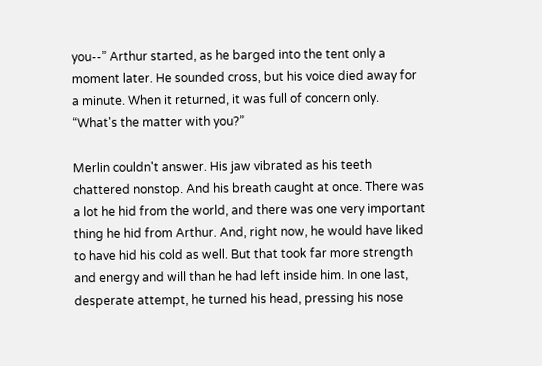you--” Arthur started, as he barged into the tent only a moment later. He sounded cross, but his voice died away for a minute. When it returned, it was full of concern only. “What's the matter with you?”

Merlin couldn't answer. His jaw vibrated as his teeth chattered nonstop. And his breath caught at once. There was a lot he hid from the world, and there was one very important thing he hid from Arthur. And, right now, he would have liked to have hid his cold as well. But that took far more strength and energy and will than he had left inside him. In one last, desperate attempt, he turned his head, pressing his nose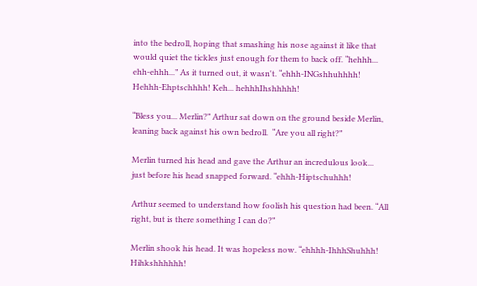into the bedroll, hoping that smashing his nose against it like that would quiet the tickles just enough for them to back off. “hehhh... ehh-ehhh...” As it turned out, it wasn't. “ehhh-INGshhuhhhh! Hehhh-Ehptschhhh! Keh... hehhhIhshhhhh!

“Bless you... Merlin?” Arthur sat down on the ground beside Merlin, leaning back against his own bedroll.  “Are you all right?”

Merlin turned his head and gave the Arthur an incredulous look... just before his head snapped forward. “ehhh-Hiptschuhhh!

Arthur seemed to understand how foolish his question had been. “All right, but is there something I can do?”

Merlin shook his head. It was hopeless now. “ehhhh-IhhhShuhhh! Hihkshhhhhh!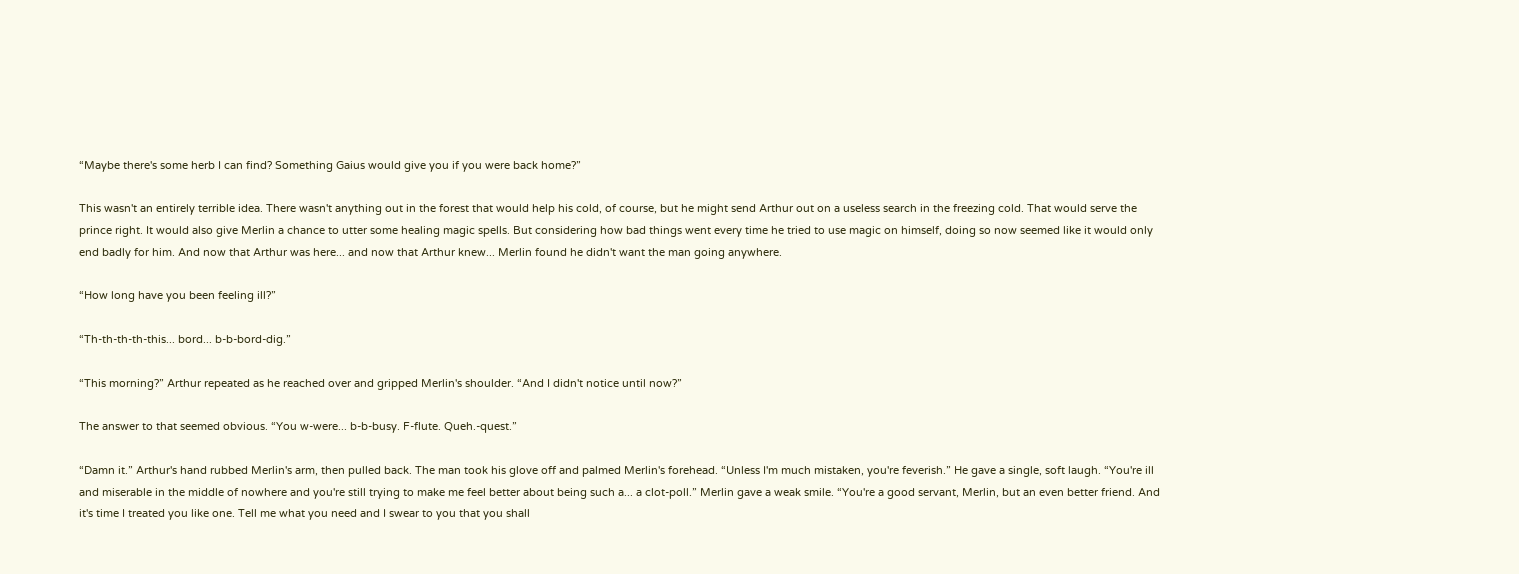“Maybe there's some herb I can find? Something Gaius would give you if you were back home?”

This wasn't an entirely terrible idea. There wasn't anything out in the forest that would help his cold, of course, but he might send Arthur out on a useless search in the freezing cold. That would serve the prince right. It would also give Merlin a chance to utter some healing magic spells. But considering how bad things went every time he tried to use magic on himself, doing so now seemed like it would only end badly for him. And now that Arthur was here... and now that Arthur knew... Merlin found he didn't want the man going anywhere.

“How long have you been feeling ill?”

“Th-th-th-th-this... bord... b-b-bord-dig.”

“This morning?” Arthur repeated as he reached over and gripped Merlin's shoulder. “And I didn't notice until now?”

The answer to that seemed obvious. “You w-were... b-b-busy. F-flute. Queh.-quest.”

“Damn it.” Arthur's hand rubbed Merlin's arm, then pulled back. The man took his glove off and palmed Merlin's forehead. “Unless I'm much mistaken, you're feverish.” He gave a single, soft laugh. “You're ill and miserable in the middle of nowhere and you're still trying to make me feel better about being such a... a clot-poll.” Merlin gave a weak smile. “You're a good servant, Merlin, but an even better friend. And it's time I treated you like one. Tell me what you need and I swear to you that you shall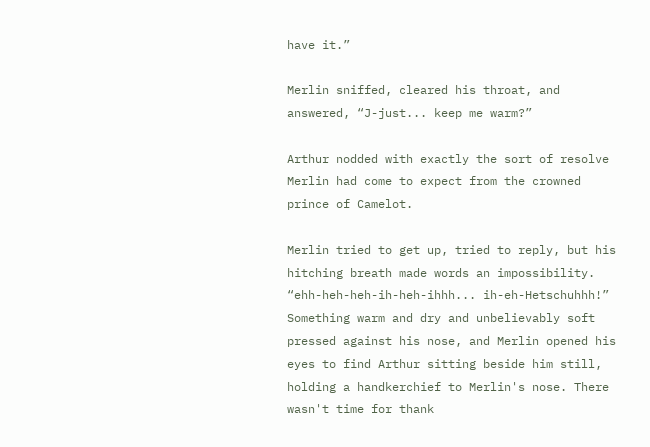have it.”

Merlin sniffed, cleared his throat, and answered, “J-just... keep me warm?”

Arthur nodded with exactly the sort of resolve Merlin had come to expect from the crowned prince of Camelot.

Merlin tried to get up, tried to reply, but his hitching breath made words an impossibility. “ehh-heh-heh-ih-heh-ihhh... ih-eh-Hetschuhhh!” Something warm and dry and unbelievably soft pressed against his nose, and Merlin opened his eyes to find Arthur sitting beside him still, holding a handkerchief to Merlin's nose. There wasn't time for thank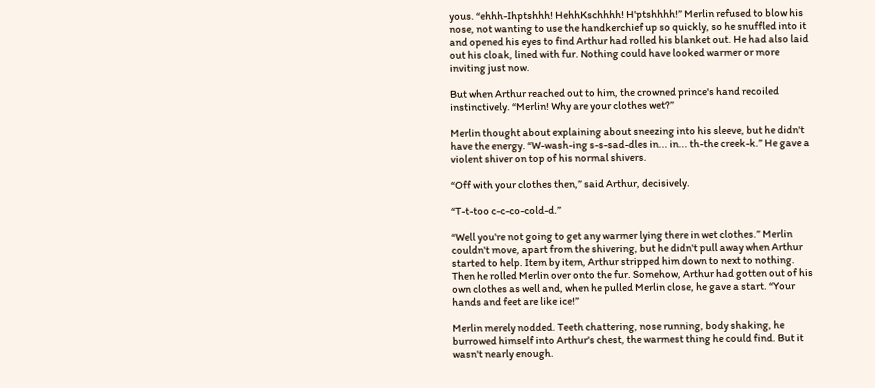yous. “ehhh-Ihptshhh! HehhKschhhh! H'ptshhhh!” Merlin refused to blow his nose, not wanting to use the handkerchief up so quickly, so he snuffled into it and opened his eyes to find Arthur had rolled his blanket out. He had also laid out his cloak, lined with fur. Nothing could have looked warmer or more inviting just now.

But when Arthur reached out to him, the crowned prince's hand recoiled instinctively. “Merlin! Why are your clothes wet?”

Merlin thought about explaining about sneezing into his sleeve, but he didn't have the energy. “W-wash-ing s-s-sad-dles in... in... th-the creek-k.” He gave a violent shiver on top of his normal shivers.

“Off with your clothes then,” said Arthur, decisively.

“T-t-too c-c-co-cold-d.”

“Well you're not going to get any warmer lying there in wet clothes.” Merlin couldn't move, apart from the shivering, but he didn't pull away when Arthur started to help. Item by item, Arthur stripped him down to next to nothing. Then he rolled Merlin over onto the fur. Somehow, Arthur had gotten out of his own clothes as well and, when he pulled Merlin close, he gave a start. “Your hands and feet are like ice!”

Merlin merely nodded. Teeth chattering, nose running, body shaking, he burrowed himself into Arthur's chest, the warmest thing he could find. But it wasn't nearly enough.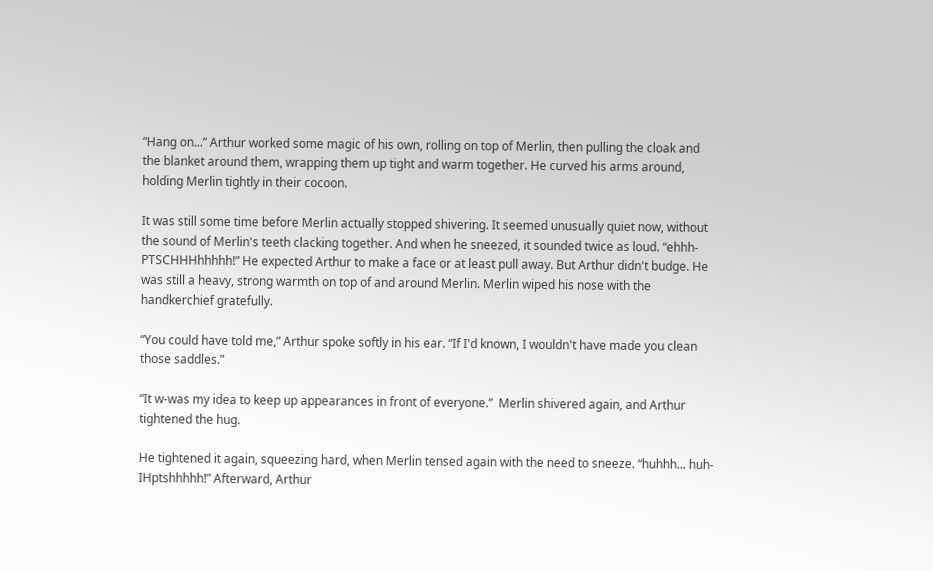“Hang on...” Arthur worked some magic of his own, rolling on top of Merlin, then pulling the cloak and the blanket around them, wrapping them up tight and warm together. He curved his arms around, holding Merlin tightly in their cocoon.

It was still some time before Merlin actually stopped shivering. It seemed unusually quiet now, without the sound of Merlin's teeth clacking together. And when he sneezed, it sounded twice as loud. “ehhh-PTSCHHHhhhhh!” He expected Arthur to make a face or at least pull away. But Arthur didn't budge. He was still a heavy, strong warmth on top of and around Merlin. Merlin wiped his nose with the handkerchief gratefully.

“You could have told me,” Arthur spoke softly in his ear. “If I'd known, I wouldn't have made you clean those saddles.”

“It w-was my idea to keep up appearances in front of everyone.”  Merlin shivered again, and Arthur tightened the hug.

He tightened it again, squeezing hard, when Merlin tensed again with the need to sneeze. “huhhh... huh-IHptshhhhh!” Afterward, Arthur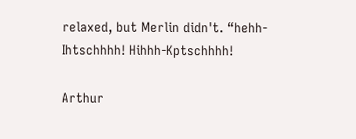relaxed, but Merlin didn't. “hehh-Ihtschhhh! Hihhh-Kptschhhh!

Arthur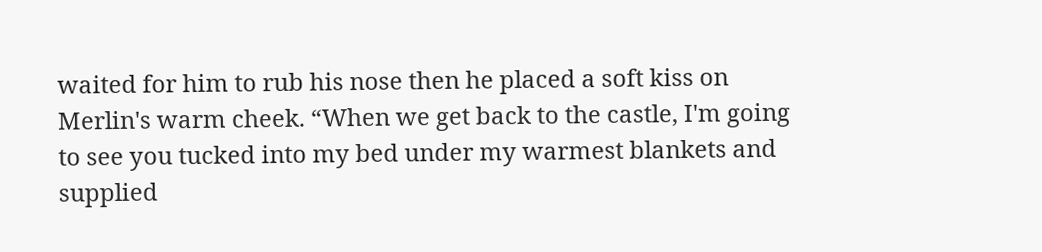waited for him to rub his nose then he placed a soft kiss on Merlin's warm cheek. “When we get back to the castle, I'm going to see you tucked into my bed under my warmest blankets and supplied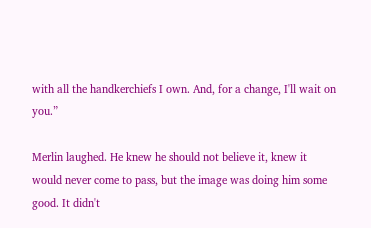with all the handkerchiefs I own. And, for a change, I'll wait on you.”

Merlin laughed. He knew he should not believe it, knew it would never come to pass, but the image was doing him some good. It didn't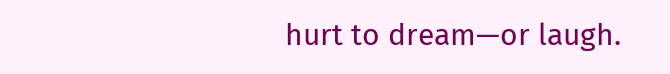hurt to dream—or laugh.